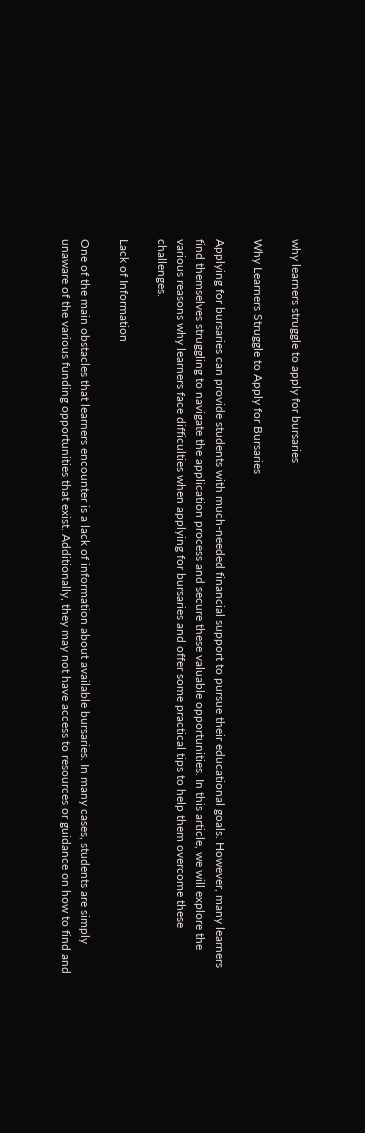why learners struggle to apply for bursaries

Why Learners Struggle to Apply for Bursaries

Applying for bursaries can provide students with much-needed financial support to pursue their educational goals. However, many learners find themselves struggling to navigate the application process and secure these valuable opportunities. In this article, we will explore the various reasons why learners face difficulties when applying for bursaries and offer some practical tips to help them overcome these challenges.

Lack of Information

One of the main obstacles that learners encounter is a lack of information about available bursaries. In many cases, students are simply unaware of the various funding opportunities that exist. Additionally, they may not have access to resources or guidance on how to find and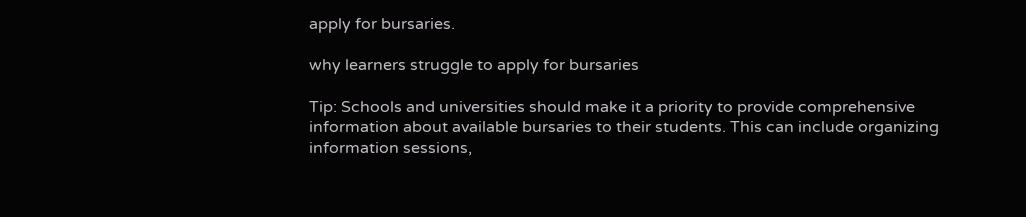apply for bursaries.

why learners struggle to apply for bursaries

Tip: Schools and universities should make it a priority to provide comprehensive information about available bursaries to their students. This can include organizing information sessions,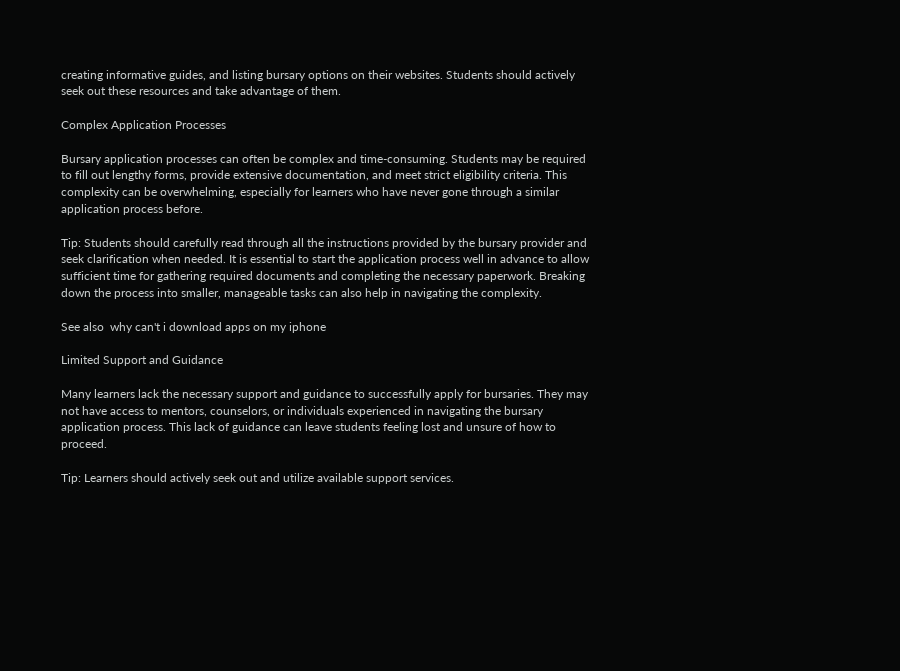creating informative guides, and listing bursary options on their websites. Students should actively seek out these resources and take advantage of them.

Complex Application Processes

Bursary application processes can often be complex and time-consuming. Students may be required to fill out lengthy forms, provide extensive documentation, and meet strict eligibility criteria. This complexity can be overwhelming, especially for learners who have never gone through a similar application process before.

Tip: Students should carefully read through all the instructions provided by the bursary provider and seek clarification when needed. It is essential to start the application process well in advance to allow sufficient time for gathering required documents and completing the necessary paperwork. Breaking down the process into smaller, manageable tasks can also help in navigating the complexity.

See also  why can't i download apps on my iphone

Limited Support and Guidance

Many learners lack the necessary support and guidance to successfully apply for bursaries. They may not have access to mentors, counselors, or individuals experienced in navigating the bursary application process. This lack of guidance can leave students feeling lost and unsure of how to proceed.

Tip: Learners should actively seek out and utilize available support services.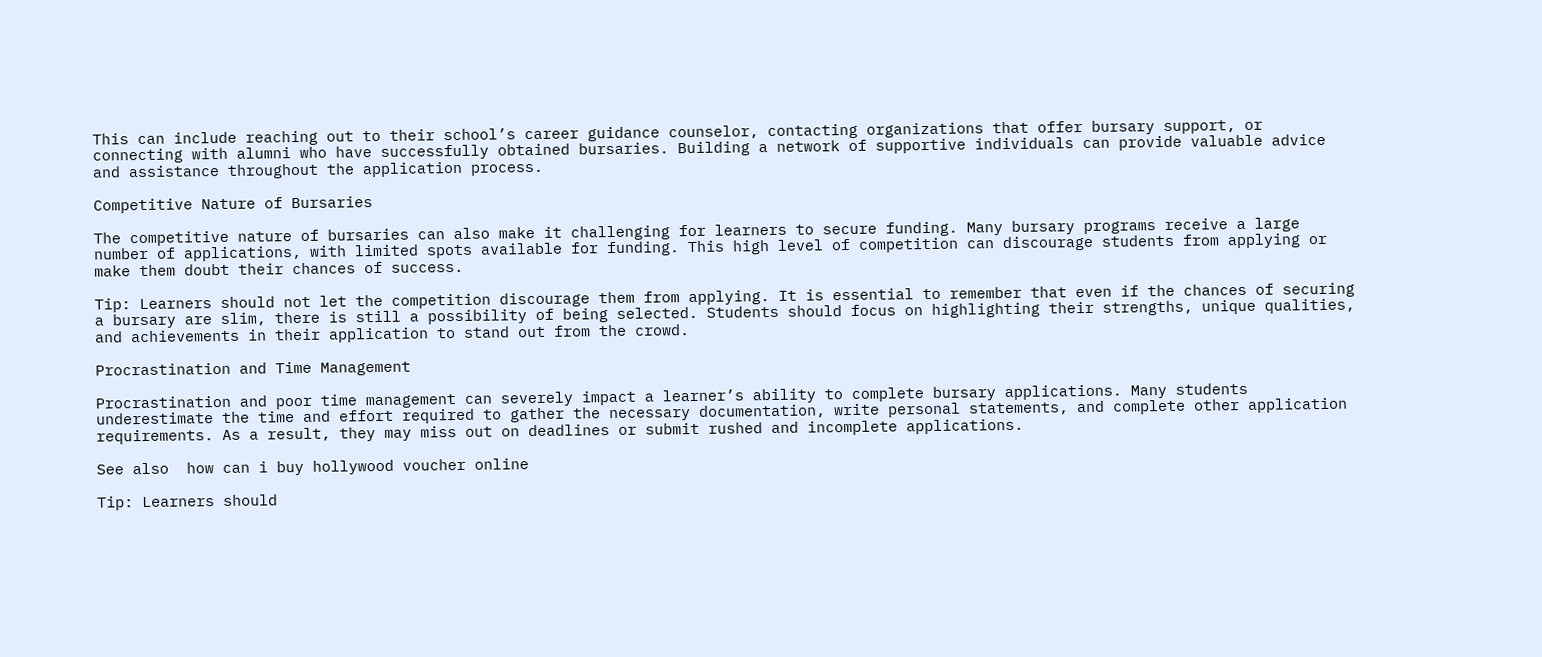This can include reaching out to their school’s career guidance counselor, contacting organizations that offer bursary support, or connecting with alumni who have successfully obtained bursaries. Building a network of supportive individuals can provide valuable advice and assistance throughout the application process.

Competitive Nature of Bursaries

The competitive nature of bursaries can also make it challenging for learners to secure funding. Many bursary programs receive a large number of applications, with limited spots available for funding. This high level of competition can discourage students from applying or make them doubt their chances of success.

Tip: Learners should not let the competition discourage them from applying. It is essential to remember that even if the chances of securing a bursary are slim, there is still a possibility of being selected. Students should focus on highlighting their strengths, unique qualities, and achievements in their application to stand out from the crowd.

Procrastination and Time Management

Procrastination and poor time management can severely impact a learner’s ability to complete bursary applications. Many students underestimate the time and effort required to gather the necessary documentation, write personal statements, and complete other application requirements. As a result, they may miss out on deadlines or submit rushed and incomplete applications.

See also  how can i buy hollywood voucher online

Tip: Learners should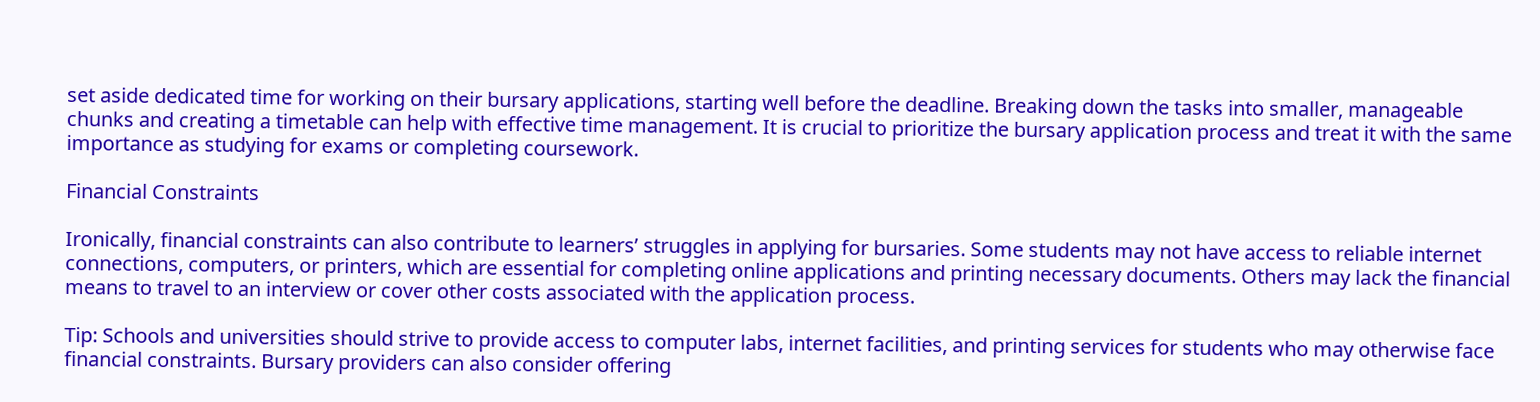set aside dedicated time for working on their bursary applications, starting well before the deadline. Breaking down the tasks into smaller, manageable chunks and creating a timetable can help with effective time management. It is crucial to prioritize the bursary application process and treat it with the same importance as studying for exams or completing coursework.

Financial Constraints

Ironically, financial constraints can also contribute to learners’ struggles in applying for bursaries. Some students may not have access to reliable internet connections, computers, or printers, which are essential for completing online applications and printing necessary documents. Others may lack the financial means to travel to an interview or cover other costs associated with the application process.

Tip: Schools and universities should strive to provide access to computer labs, internet facilities, and printing services for students who may otherwise face financial constraints. Bursary providers can also consider offering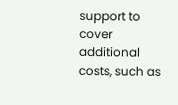support to cover additional costs, such as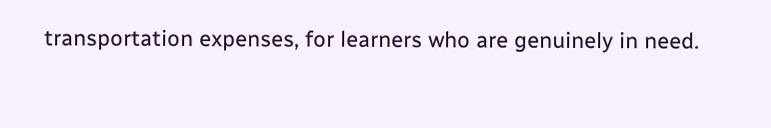transportation expenses, for learners who are genuinely in need.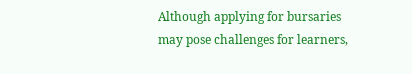Although applying for bursaries may pose challenges for learners,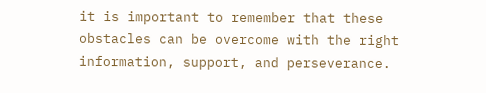it is important to remember that these obstacles can be overcome with the right information, support, and perseverance.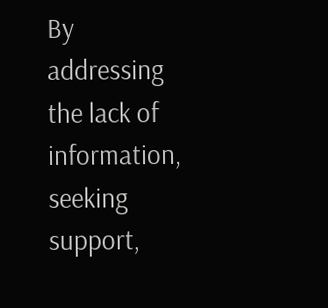By addressing the lack of information, seeking support,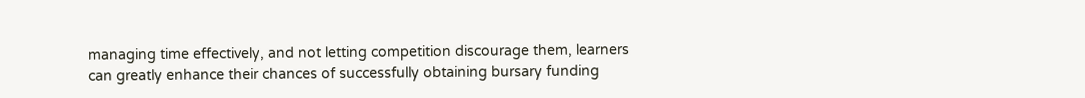managing time effectively, and not letting competition discourage them, learners can greatly enhance their chances of successfully obtaining bursary funding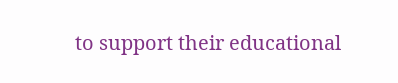to support their educational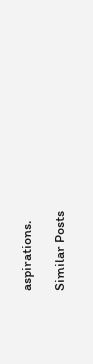aspirations.

Similar Posts